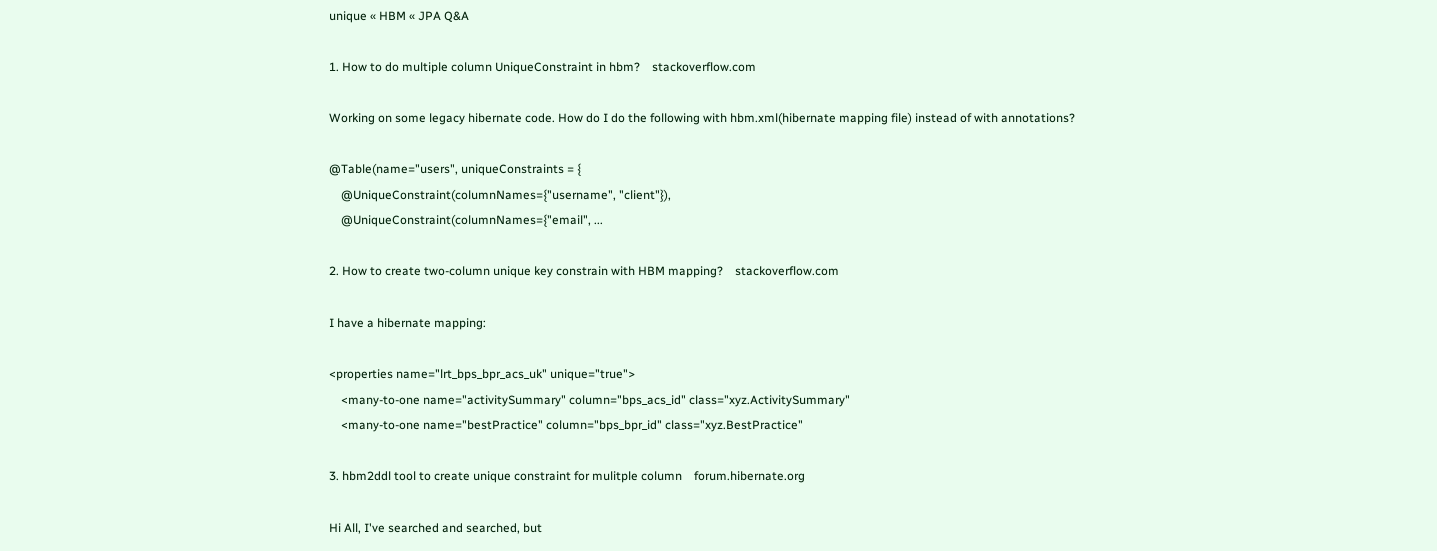unique « HBM « JPA Q&A

1. How to do multiple column UniqueConstraint in hbm?    stackoverflow.com

Working on some legacy hibernate code. How do I do the following with hbm.xml(hibernate mapping file) instead of with annotations?

@Table(name="users", uniqueConstraints = {
    @UniqueConstraint(columnNames={"username", "client"}),
    @UniqueConstraint(columnNames={"email", ...

2. How to create two-column unique key constrain with HBM mapping?    stackoverflow.com

I have a hibernate mapping:

<properties name="lrt_bps_bpr_acs_uk" unique="true">
    <many-to-one name="activitySummary" column="bps_acs_id" class="xyz.ActivitySummary"
    <many-to-one name="bestPractice" column="bps_bpr_id" class="xyz.BestPractice"

3. hbm2ddl tool to create unique constraint for mulitple column    forum.hibernate.org

Hi All, I've searched and searched, but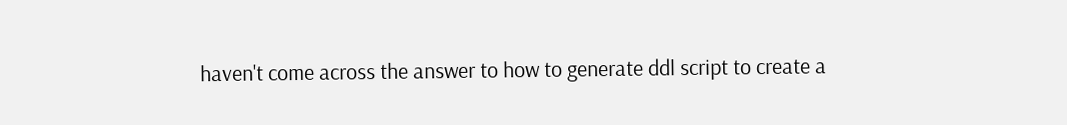haven't come across the answer to how to generate ddl script to create a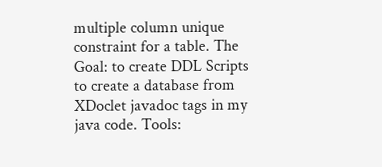multiple column unique constraint for a table. The Goal: to create DDL Scripts to create a database from XDoclet javadoc tags in my java code. Tools: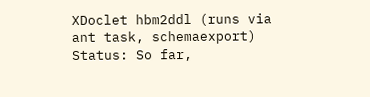XDoclet hbm2ddl (runs via ant task, schemaexport) Status: So far,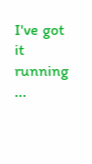I've got it running ...